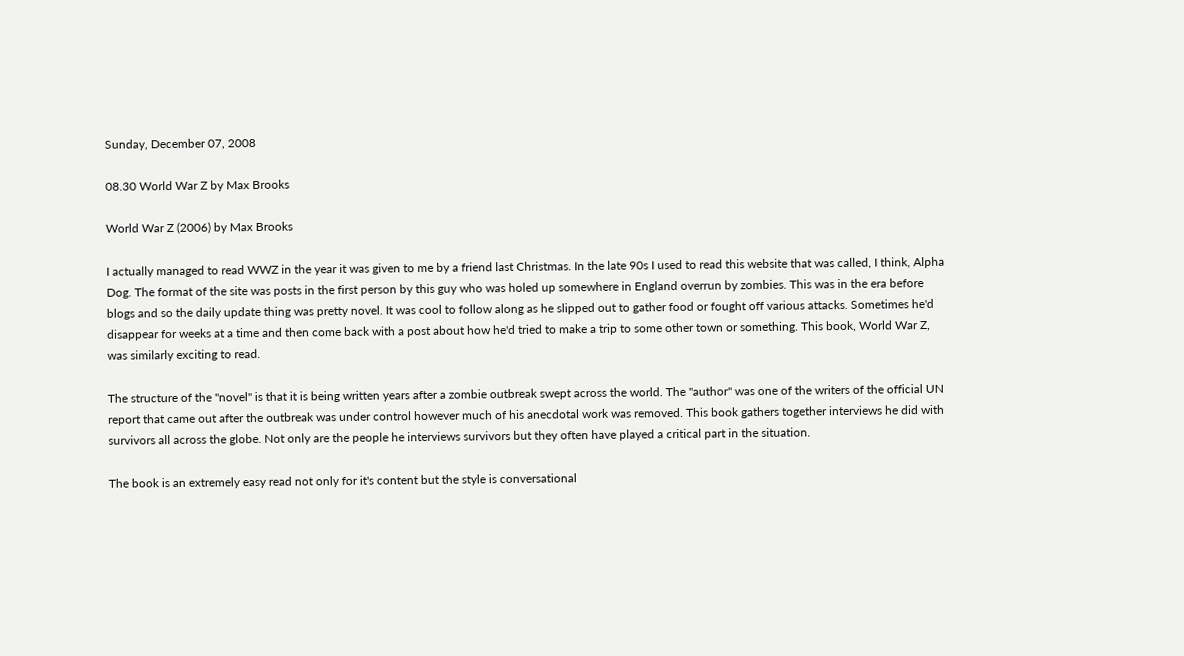Sunday, December 07, 2008

08.30 World War Z by Max Brooks

World War Z (2006) by Max Brooks

I actually managed to read WWZ in the year it was given to me by a friend last Christmas. In the late 90s I used to read this website that was called, I think, Alpha Dog. The format of the site was posts in the first person by this guy who was holed up somewhere in England overrun by zombies. This was in the era before blogs and so the daily update thing was pretty novel. It was cool to follow along as he slipped out to gather food or fought off various attacks. Sometimes he'd disappear for weeks at a time and then come back with a post about how he'd tried to make a trip to some other town or something. This book, World War Z, was similarly exciting to read.

The structure of the "novel" is that it is being written years after a zombie outbreak swept across the world. The "author" was one of the writers of the official UN report that came out after the outbreak was under control however much of his anecdotal work was removed. This book gathers together interviews he did with survivors all across the globe. Not only are the people he interviews survivors but they often have played a critical part in the situation.

The book is an extremely easy read not only for it's content but the style is conversational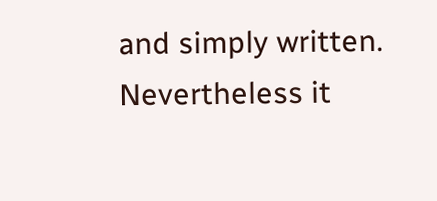and simply written. Nevertheless it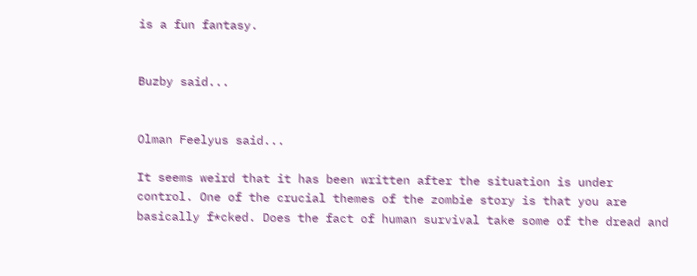is a fun fantasy.


Buzby said...


Olman Feelyus said...

It seems weird that it has been written after the situation is under control. One of the crucial themes of the zombie story is that you are basically f*cked. Does the fact of human survival take some of the dread and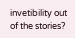invetibility out of the stories?